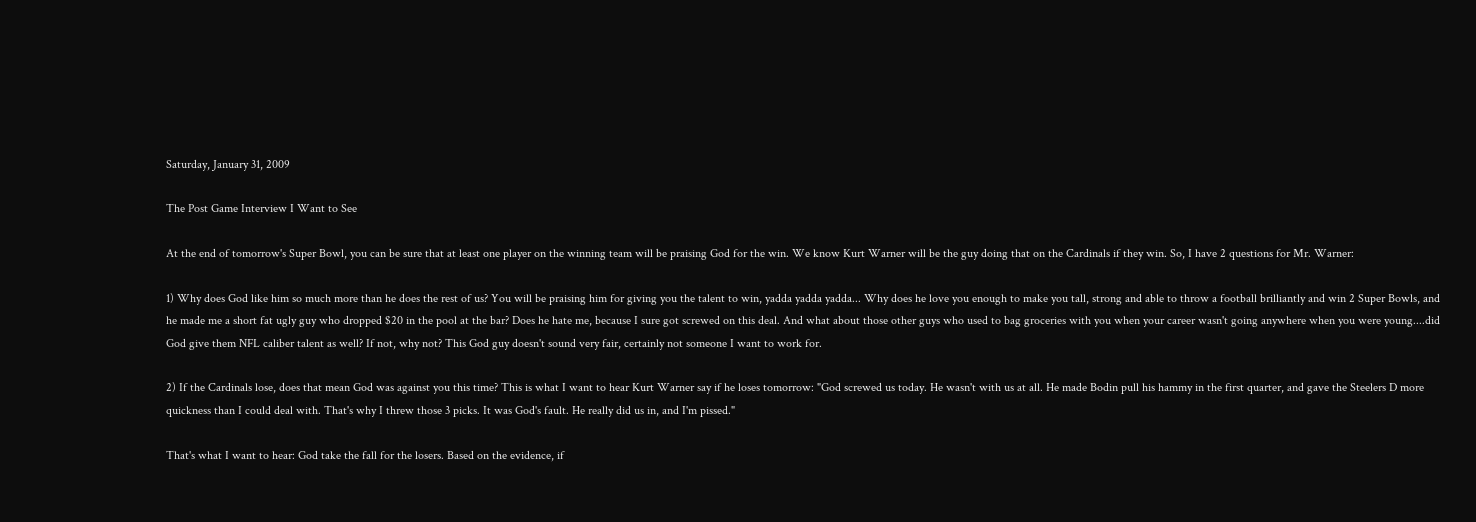Saturday, January 31, 2009

The Post Game Interview I Want to See

At the end of tomorrow's Super Bowl, you can be sure that at least one player on the winning team will be praising God for the win. We know Kurt Warner will be the guy doing that on the Cardinals if they win. So, I have 2 questions for Mr. Warner:

1) Why does God like him so much more than he does the rest of us? You will be praising him for giving you the talent to win, yadda yadda yadda... Why does he love you enough to make you tall, strong and able to throw a football brilliantly and win 2 Super Bowls, and he made me a short fat ugly guy who dropped $20 in the pool at the bar? Does he hate me, because I sure got screwed on this deal. And what about those other guys who used to bag groceries with you when your career wasn't going anywhere when you were young....did God give them NFL caliber talent as well? If not, why not? This God guy doesn't sound very fair, certainly not someone I want to work for.

2) If the Cardinals lose, does that mean God was against you this time? This is what I want to hear Kurt Warner say if he loses tomorrow: "God screwed us today. He wasn't with us at all. He made Bodin pull his hammy in the first quarter, and gave the Steelers D more quickness than I could deal with. That's why I threw those 3 picks. It was God's fault. He really did us in, and I'm pissed."

That's what I want to hear: God take the fall for the losers. Based on the evidence, if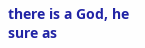there is a God, he sure as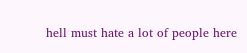hell must hate a lot of people here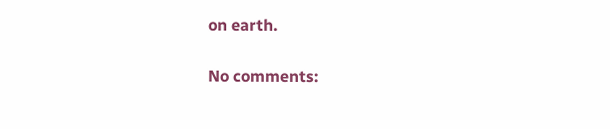on earth.

No comments: